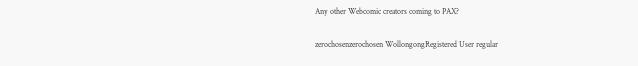Any other Webcomic creators coming to PAX?

zerochosenzerochosen WollongongRegistered User regular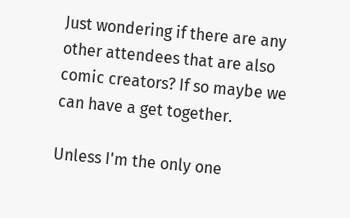Just wondering if there are any other attendees that are also comic creators? If so maybe we can have a get together.

Unless I'm the only one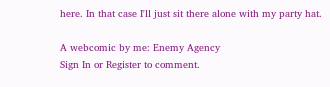here. In that case I'll just sit there alone with my party hat.

A webcomic by me: Enemy Agency
Sign In or Register to comment.